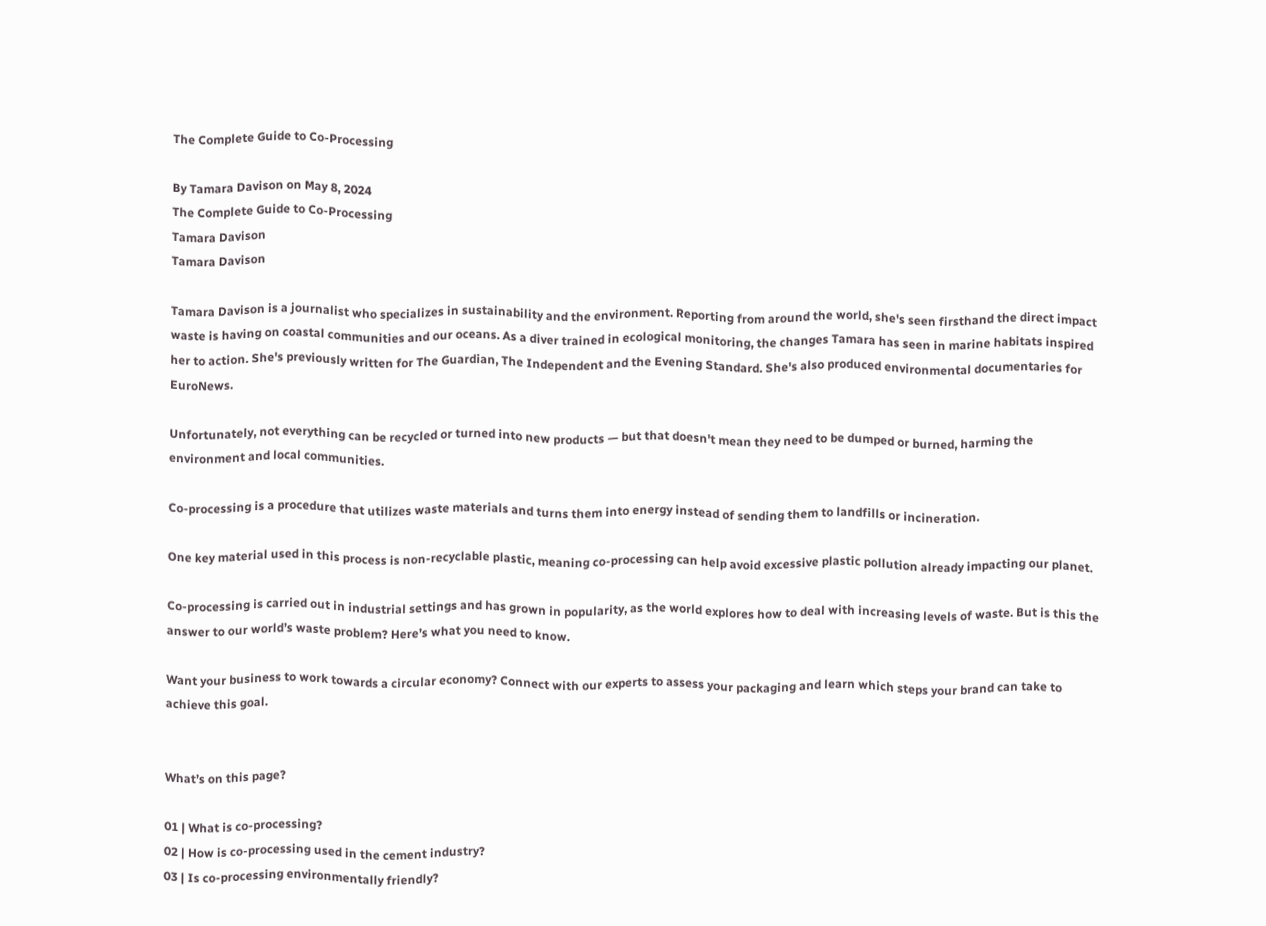The Complete Guide to Co-Processing

By Tamara Davison on May 8, 2024
The Complete Guide to Co-Processing
Tamara Davison
Tamara Davison

Tamara Davison is a journalist who specializes in sustainability and the environment. Reporting from around the world, she's seen firsthand the direct impact waste is having on coastal communities and our oceans. As a diver trained in ecological monitoring, the changes Tamara has seen in marine habitats inspired her to action. She's previously written for The Guardian, The Independent and the Evening Standard. She's also produced environmental documentaries for EuroNews.

Unfortunately, not everything can be recycled or turned into new products — but that doesn't mean they need to be dumped or burned, harming the environment and local communities.

Co-processing is a procedure that utilizes waste materials and turns them into energy instead of sending them to landfills or incineration.

One key material used in this process is non-recyclable plastic, meaning co-processing can help avoid excessive plastic pollution already impacting our planet.

Co-processing is carried out in industrial settings and has grown in popularity, as the world explores how to deal with increasing levels of waste. But is this the answer to our world’s waste problem? Here’s what you need to know.

Want your business to work towards a circular economy? Connect with our experts to assess your packaging and learn which steps your brand can take to achieve this goal.


What’s on this page?

01 | What is co-processing?
02 | How is co-processing used in the cement industry?
03 | Is co-processing environmentally friendly?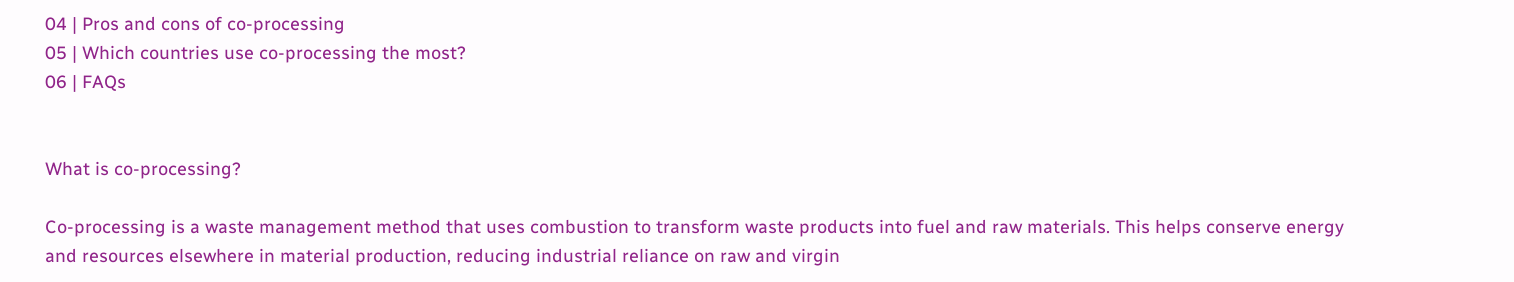04 | Pros and cons of co-processing
05 | Which countries use co-processing the most?
06 | FAQs


What is co-processing?

Co-processing is a waste management method that uses combustion to transform waste products into fuel and raw materials. This helps conserve energy and resources elsewhere in material production, reducing industrial reliance on raw and virgin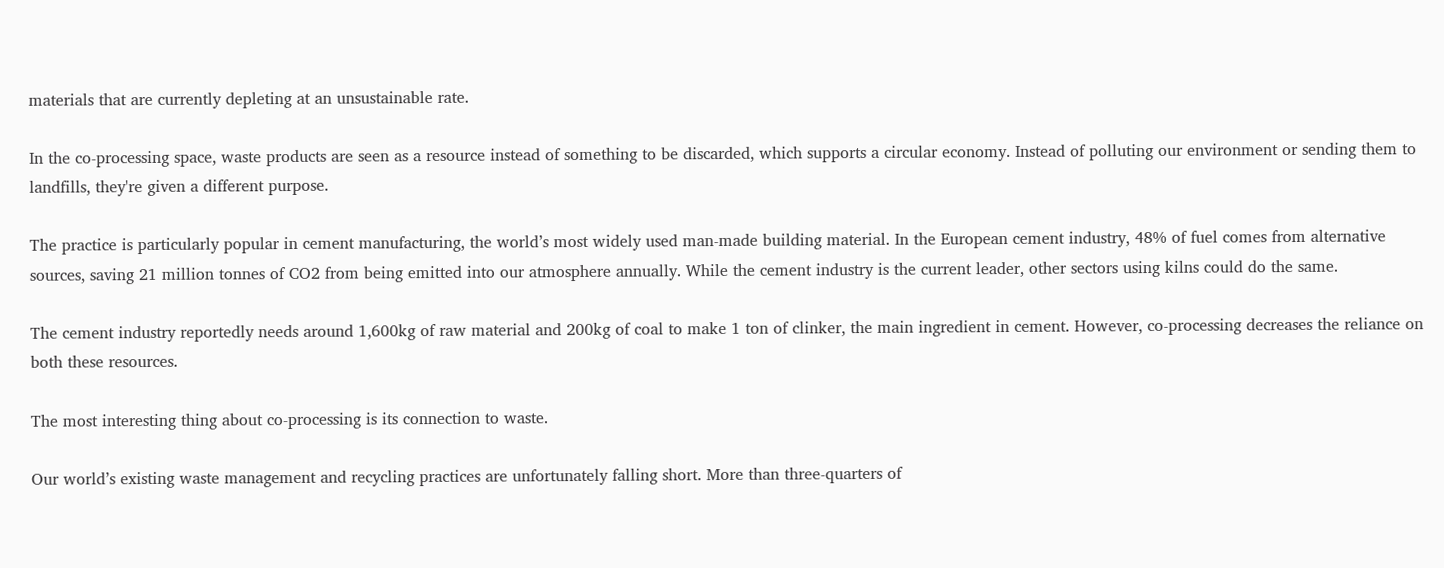materials that are currently depleting at an unsustainable rate.

In the co-processing space, waste products are seen as a resource instead of something to be discarded, which supports a circular economy. Instead of polluting our environment or sending them to landfills, they're given a different purpose.

The practice is particularly popular in cement manufacturing, the world’s most widely used man-made building material. In the European cement industry, 48% of fuel comes from alternative sources, saving 21 million tonnes of CO2 from being emitted into our atmosphere annually. While the cement industry is the current leader, other sectors using kilns could do the same.

The cement industry reportedly needs around 1,600kg of raw material and 200kg of coal to make 1 ton of clinker, the main ingredient in cement. However, co-processing decreases the reliance on both these resources.

The most interesting thing about co-processing is its connection to waste.

Our world’s existing waste management and recycling practices are unfortunately falling short. More than three-quarters of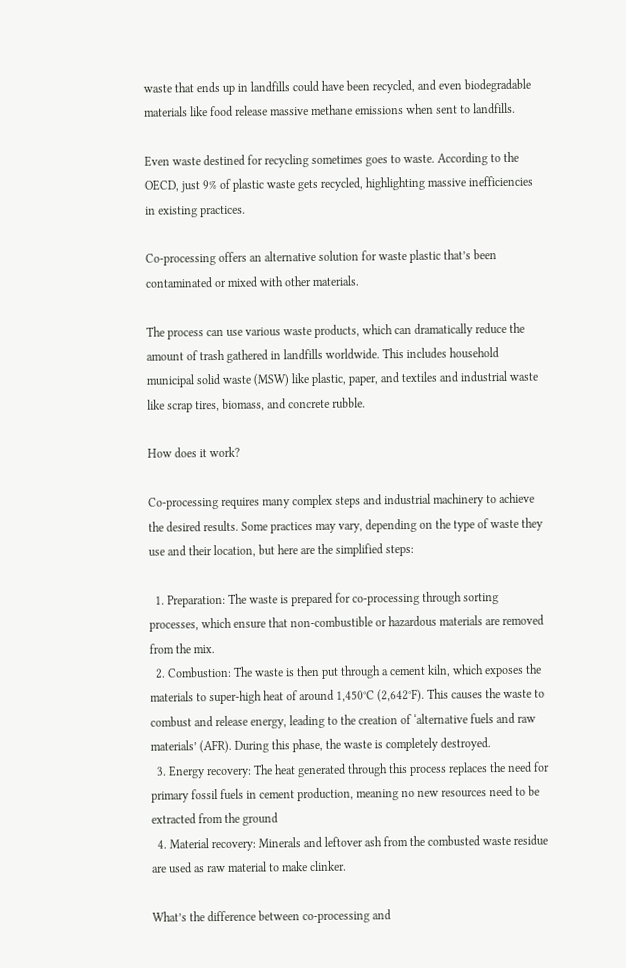waste that ends up in landfills could have been recycled, and even biodegradable materials like food release massive methane emissions when sent to landfills.

Even waste destined for recycling sometimes goes to waste. According to the OECD, just 9% of plastic waste gets recycled, highlighting massive inefficiencies in existing practices.

Co-processing offers an alternative solution for waste plastic that’s been contaminated or mixed with other materials.

The process can use various waste products, which can dramatically reduce the amount of trash gathered in landfills worldwide. This includes household municipal solid waste (MSW) like plastic, paper, and textiles and industrial waste like scrap tires, biomass, and concrete rubble.

How does it work?

Co-processing requires many complex steps and industrial machinery to achieve the desired results. Some practices may vary, depending on the type of waste they use and their location, but here are the simplified steps:

  1. Preparation: The waste is prepared for co-processing through sorting processes, which ensure that non-combustible or hazardous materials are removed from the mix.
  2. Combustion: The waste is then put through a cement kiln, which exposes the materials to super-high heat of around 1,450°C (2,642°F). This causes the waste to combust and release energy, leading to the creation of ‘alternative fuels and raw materials’ (AFR). During this phase, the waste is completely destroyed.
  3. Energy recovery: The heat generated through this process replaces the need for primary fossil fuels in cement production, meaning no new resources need to be extracted from the ground
  4. Material recovery: Minerals and leftover ash from the combusted waste residue are used as raw material to make clinker.

What’s the difference between co-processing and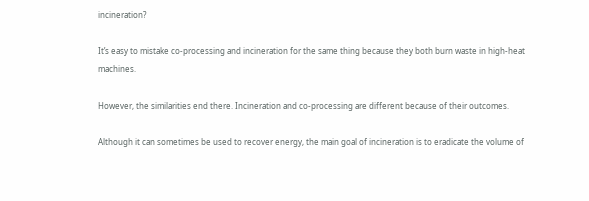incineration?

It’s easy to mistake co-processing and incineration for the same thing because they both burn waste in high-heat machines.

However, the similarities end there. Incineration and co-processing are different because of their outcomes.

Although it can sometimes be used to recover energy, the main goal of incineration is to eradicate the volume of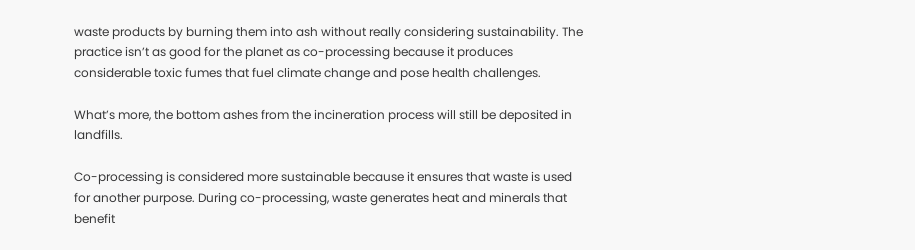waste products by burning them into ash without really considering sustainability. The practice isn’t as good for the planet as co-processing because it produces considerable toxic fumes that fuel climate change and pose health challenges.

What’s more, the bottom ashes from the incineration process will still be deposited in landfills.

Co-processing is considered more sustainable because it ensures that waste is used for another purpose. During co-processing, waste generates heat and minerals that benefit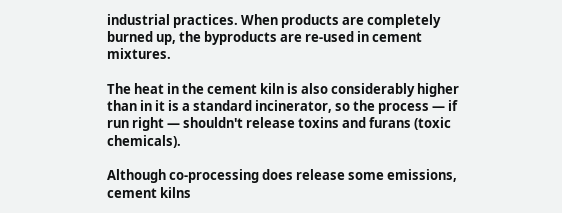industrial practices. When products are completely burned up, the byproducts are re-used in cement mixtures.

The heat in the cement kiln is also considerably higher than in it is a standard incinerator, so the process — if run right — shouldn't release toxins and furans (toxic chemicals).

Although co-processing does release some emissions, cement kilns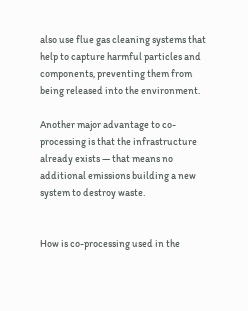also use flue gas cleaning systems that help to capture harmful particles and components, preventing them from being released into the environment.

Another major advantage to co-processing is that the infrastructure already exists — that means no additional emissions building a new system to destroy waste.


How is co-processing used in the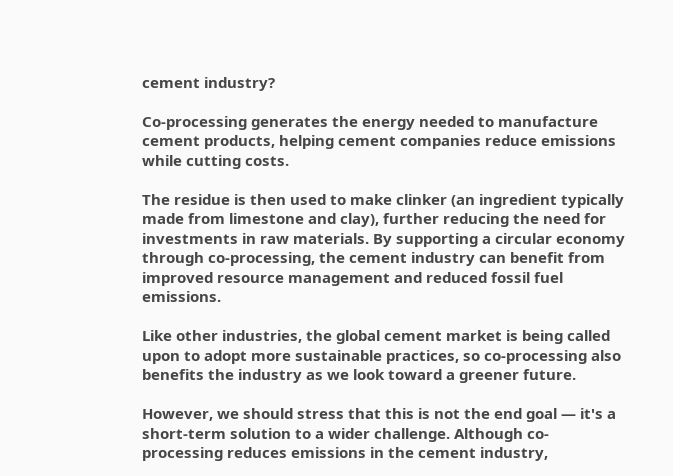cement industry?

Co-processing generates the energy needed to manufacture cement products, helping cement companies reduce emissions while cutting costs.

The residue is then used to make clinker (an ingredient typically made from limestone and clay), further reducing the need for investments in raw materials. By supporting a circular economy through co-processing, the cement industry can benefit from improved resource management and reduced fossil fuel emissions.

Like other industries, the global cement market is being called upon to adopt more sustainable practices, so co-processing also benefits the industry as we look toward a greener future.

However, we should stress that this is not the end goal — it's a short-term solution to a wider challenge. Although co-processing reduces emissions in the cement industry,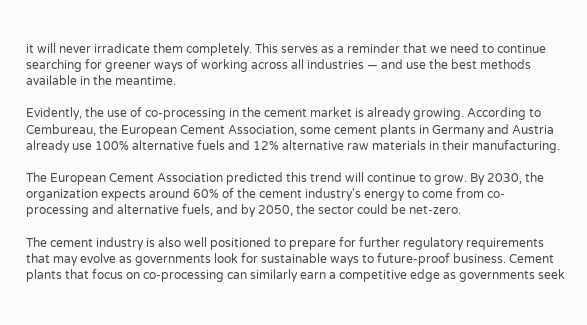it will never irradicate them completely. This serves as a reminder that we need to continue searching for greener ways of working across all industries — and use the best methods available in the meantime.

Evidently, the use of co-processing in the cement market is already growing. According to Cembureau, the European Cement Association, some cement plants in Germany and Austria already use 100% alternative fuels and 12% alternative raw materials in their manufacturing.

The European Cement Association predicted this trend will continue to grow. By 2030, the organization expects around 60% of the cement industry's energy to come from co-processing and alternative fuels, and by 2050, the sector could be net-zero.

The cement industry is also well positioned to prepare for further regulatory requirements that may evolve as governments look for sustainable ways to future-proof business. Cement plants that focus on co-processing can similarly earn a competitive edge as governments seek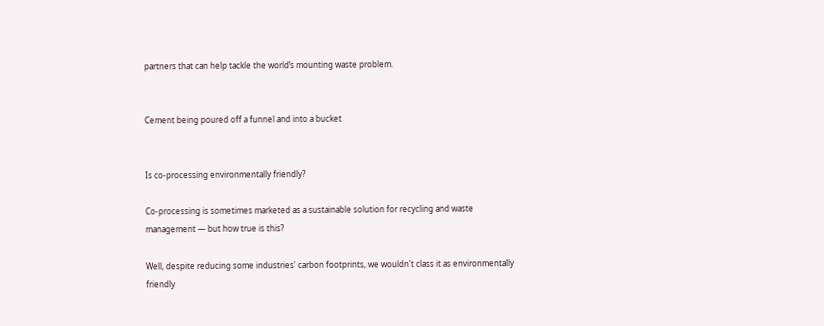partners that can help tackle the world’s mounting waste problem.


Cement being poured off a funnel and into a bucket


Is co-processing environmentally friendly?

Co-processing is sometimes marketed as a sustainable solution for recycling and waste management — but how true is this?

Well, despite reducing some industries' carbon footprints, we wouldn't class it as environmentally friendly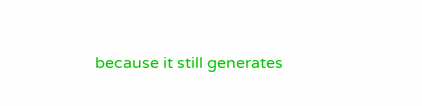because it still generates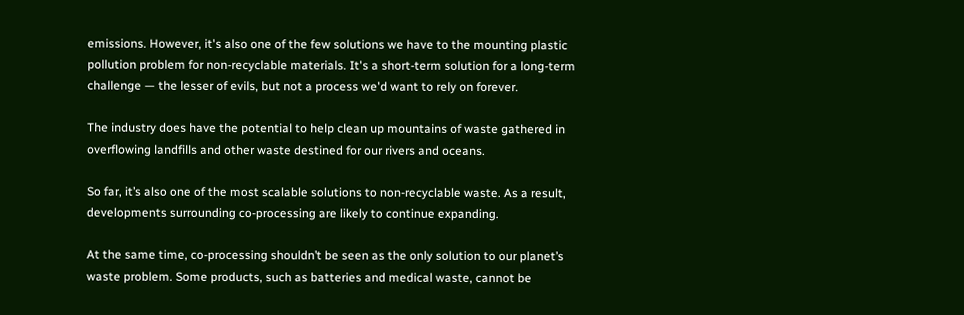emissions. However, it's also one of the few solutions we have to the mounting plastic pollution problem for non-recyclable materials. It's a short-term solution for a long-term challenge — the lesser of evils, but not a process we'd want to rely on forever.

The industry does have the potential to help clean up mountains of waste gathered in overflowing landfills and other waste destined for our rivers and oceans.

So far, it’s also one of the most scalable solutions to non-recyclable waste. As a result, developments surrounding co-processing are likely to continue expanding.

At the same time, co-processing shouldn’t be seen as the only solution to our planet’s waste problem. Some products, such as batteries and medical waste, cannot be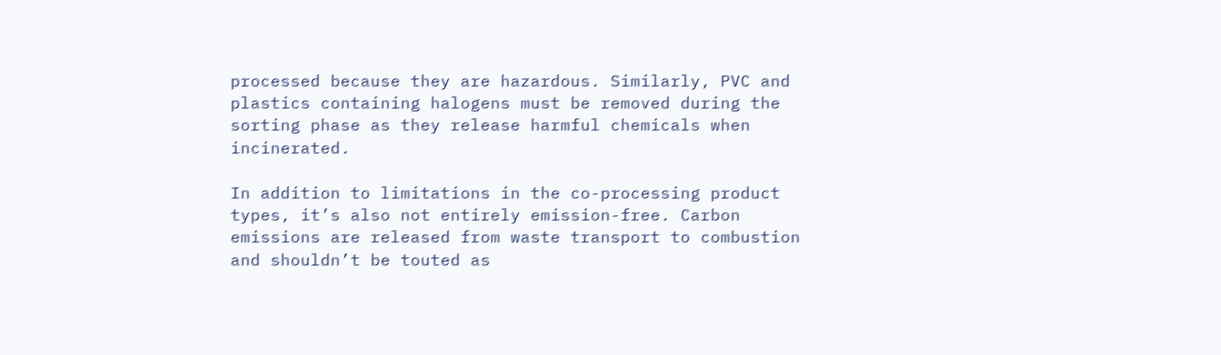processed because they are hazardous. Similarly, PVC and plastics containing halogens must be removed during the sorting phase as they release harmful chemicals when incinerated.

In addition to limitations in the co-processing product types, it’s also not entirely emission-free. Carbon emissions are released from waste transport to combustion and shouldn’t be touted as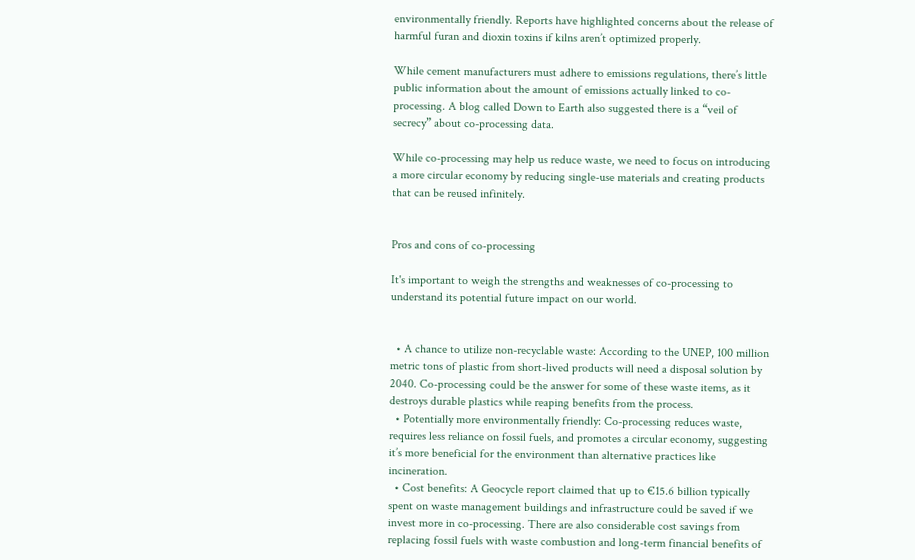environmentally friendly. Reports have highlighted concerns about the release of harmful furan and dioxin toxins if kilns aren’t optimized properly.

While cement manufacturers must adhere to emissions regulations, there’s little public information about the amount of emissions actually linked to co-processing. A blog called Down to Earth also suggested there is a “veil of secrecy” about co-processing data.

While co-processing may help us reduce waste, we need to focus on introducing a more circular economy by reducing single-use materials and creating products that can be reused infinitely.


Pros and cons of co-processing

It's important to weigh the strengths and weaknesses of co-processing to understand its potential future impact on our world.


  • A chance to utilize non-recyclable waste: According to the UNEP, 100 million metric tons of plastic from short-lived products will need a disposal solution by 2040. Co-processing could be the answer for some of these waste items, as it destroys durable plastics while reaping benefits from the process.
  • Potentially more environmentally friendly: Co-processing reduces waste, requires less reliance on fossil fuels, and promotes a circular economy, suggesting it’s more beneficial for the environment than alternative practices like incineration.
  • Cost benefits: A Geocycle report claimed that up to €15.6 billion typically spent on waste management buildings and infrastructure could be saved if we invest more in co-processing. There are also considerable cost savings from replacing fossil fuels with waste combustion and long-term financial benefits of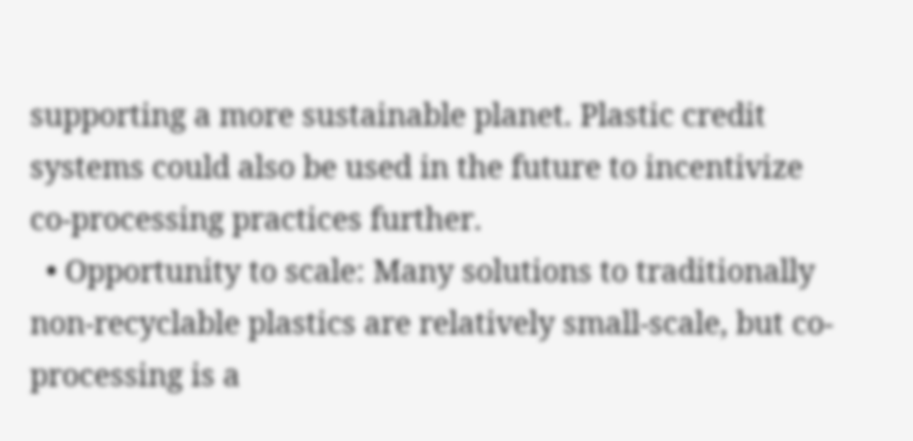supporting a more sustainable planet. Plastic credit systems could also be used in the future to incentivize co-processing practices further.
  • Opportunity to scale: Many solutions to traditionally non-recyclable plastics are relatively small-scale, but co-processing is a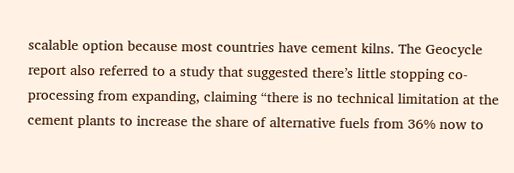scalable option because most countries have cement kilns. The Geocycle report also referred to a study that suggested there’s little stopping co-processing from expanding, claiming “there is no technical limitation at the cement plants to increase the share of alternative fuels from 36% now to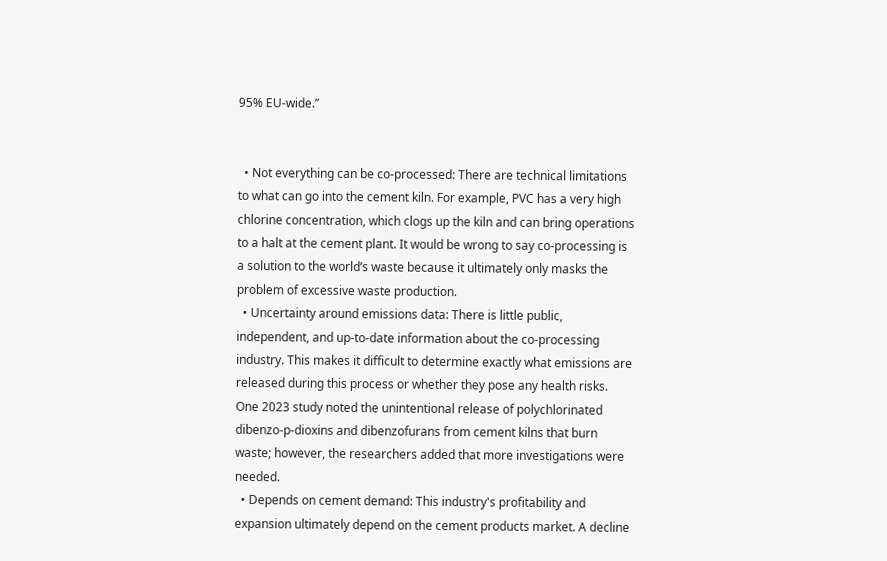95% EU-wide.”


  • Not everything can be co-processed: There are technical limitations to what can go into the cement kiln. For example, PVC has a very high chlorine concentration, which clogs up the kiln and can bring operations to a halt at the cement plant. It would be wrong to say co-processing is a solution to the world’s waste because it ultimately only masks the problem of excessive waste production.
  • Uncertainty around emissions data: There is little public, independent, and up-to-date information about the co-processing industry. This makes it difficult to determine exactly what emissions are released during this process or whether they pose any health risks. One 2023 study noted the unintentional release of polychlorinated dibenzo-p-dioxins and dibenzofurans from cement kilns that burn waste; however, the researchers added that more investigations were needed.
  • Depends on cement demand: This industry's profitability and expansion ultimately depend on the cement products market. A decline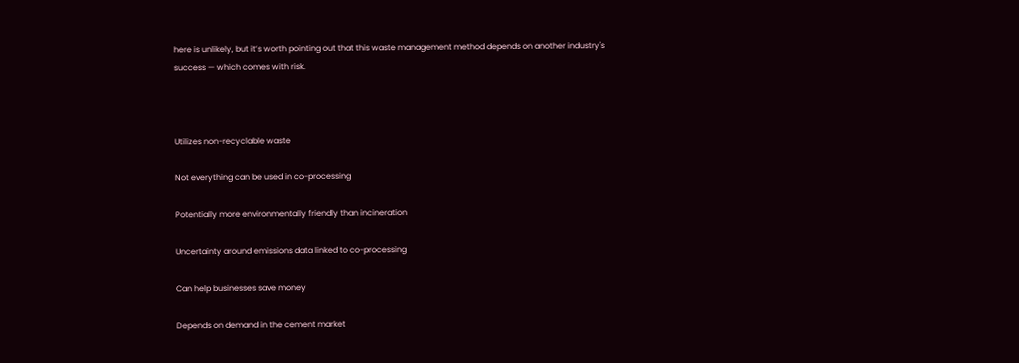here is unlikely, but it’s worth pointing out that this waste management method depends on another industry's success — which comes with risk.



Utilizes non-recyclable waste

Not everything can be used in co-processing

Potentially more environmentally friendly than incineration

Uncertainty around emissions data linked to co-processing

Can help businesses save money

Depends on demand in the cement market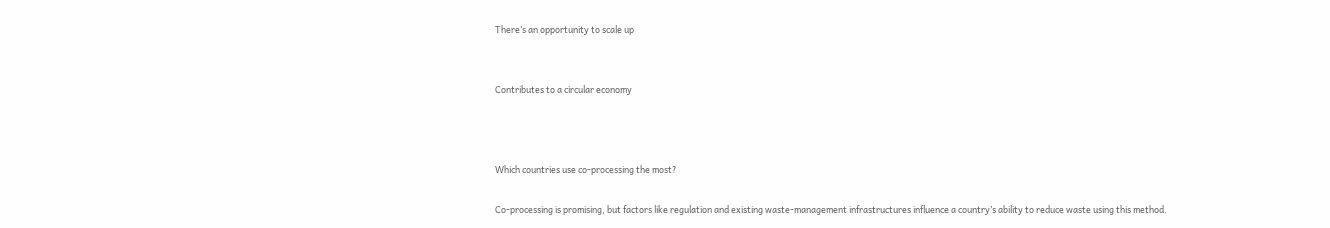There’s an opportunity to scale up


Contributes to a circular economy



Which countries use co-processing the most?

Co-processing is promising, but factors like regulation and existing waste-management infrastructures influence a country’s ability to reduce waste using this method.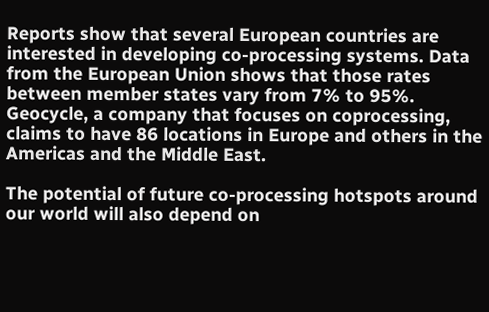Reports show that several European countries are interested in developing co-processing systems. Data from the European Union shows that those rates between member states vary from 7% to 95%. Geocycle, a company that focuses on coprocessing, claims to have 86 locations in Europe and others in the Americas and the Middle East.

The potential of future co-processing hotspots around our world will also depend on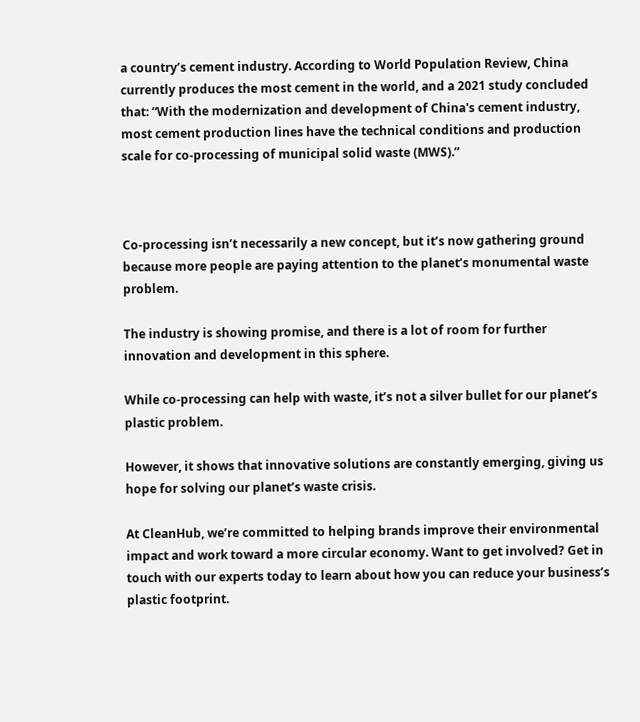a country’s cement industry. According to World Population Review, China currently produces the most cement in the world, and a 2021 study concluded that: “With the modernization and development of China's cement industry, most cement production lines have the technical conditions and production scale for co-processing of municipal solid waste (MWS).”



Co-processing isn’t necessarily a new concept, but it’s now gathering ground because more people are paying attention to the planet’s monumental waste problem.

The industry is showing promise, and there is a lot of room for further innovation and development in this sphere.

While co-processing can help with waste, it’s not a silver bullet for our planet’s plastic problem.

However, it shows that innovative solutions are constantly emerging, giving us hope for solving our planet’s waste crisis.

At CleanHub, we’re committed to helping brands improve their environmental impact and work toward a more circular economy. Want to get involved? Get in touch with our experts today to learn about how you can reduce your business’s plastic footprint.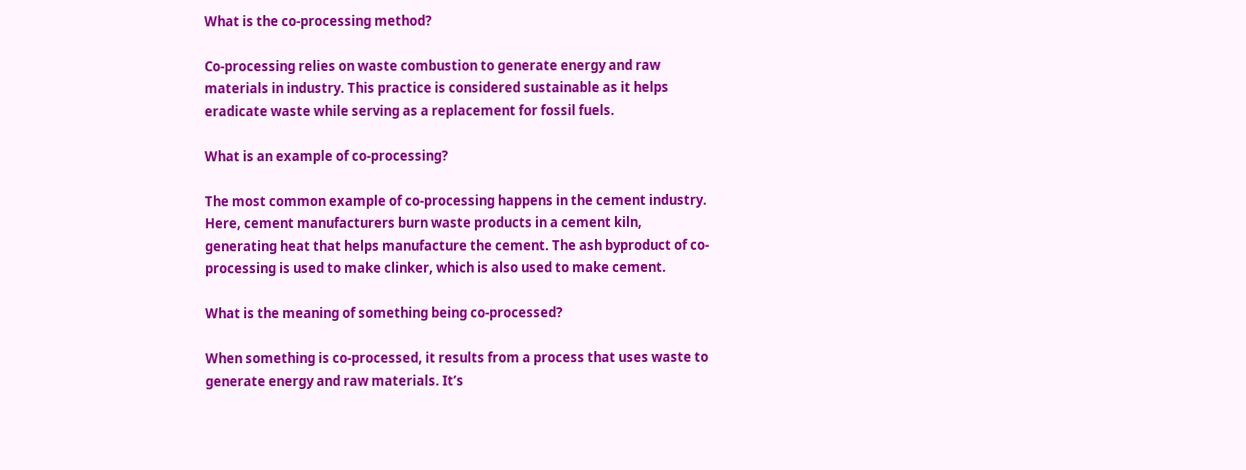What is the co-processing method?

Co-processing relies on waste combustion to generate energy and raw materials in industry. This practice is considered sustainable as it helps eradicate waste while serving as a replacement for fossil fuels.

What is an example of co-processing?

The most common example of co-processing happens in the cement industry. Here, cement manufacturers burn waste products in a cement kiln, generating heat that helps manufacture the cement. The ash byproduct of co-processing is used to make clinker, which is also used to make cement.

What is the meaning of something being co-processed?

When something is co-processed, it results from a process that uses waste to generate energy and raw materials. It’s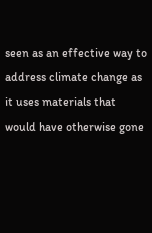seen as an effective way to address climate change as it uses materials that would have otherwise gone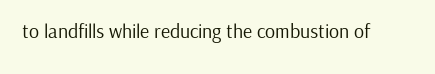to landfills while reducing the combustion of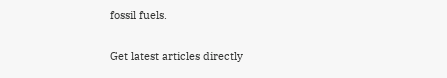fossil fuels.

Get latest articles directly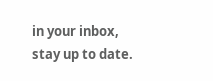in your inbox, stay up to date.